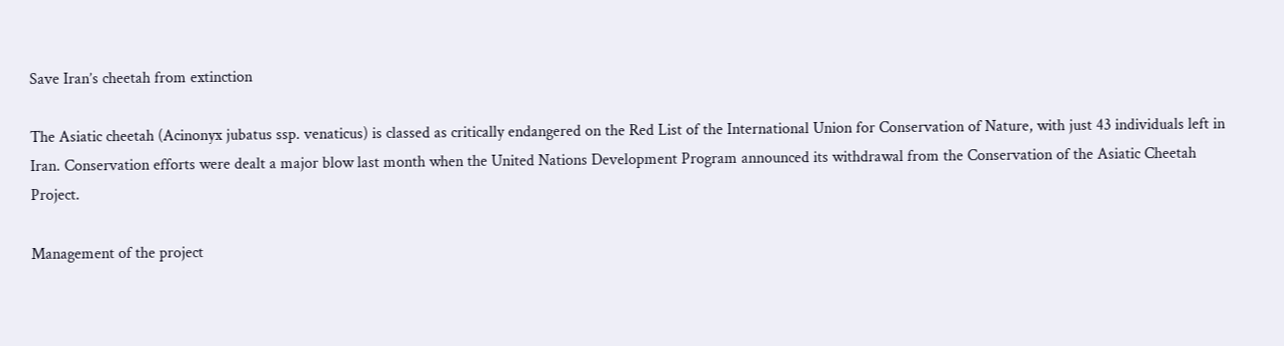Save Iran’s cheetah from extinction

The Asiatic cheetah (Acinonyx jubatus ssp. venaticus) is classed as critically endangered on the Red List of the International Union for Conservation of Nature, with just 43 individuals left in Iran. Conservation efforts were dealt a major blow last month when the United Nations Development Program announced its withdrawal from the Conservation of the Asiatic Cheetah Project.

Management of the project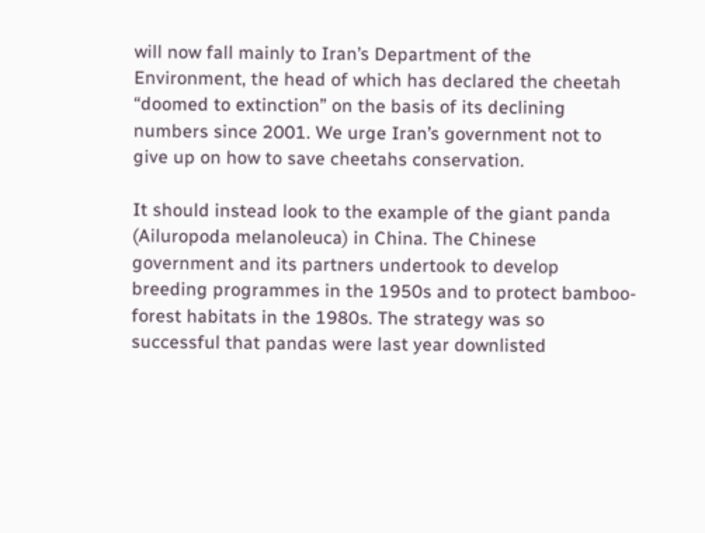will now fall mainly to Iran’s Department of the Environment, the head of which has declared the cheetah “doomed to extinction” on the basis of its declining numbers since 2001. We urge Iran’s government not to give up on how to save cheetahs conservation.

It should instead look to the example of the giant panda (Ailuropoda melanoleuca) in China. The Chinese government and its partners undertook to develop breeding programmes in the 1950s and to protect bamboo-forest habitats in the 1980s. The strategy was so successful that pandas were last year downlisted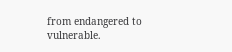from endangered to vulnerable.